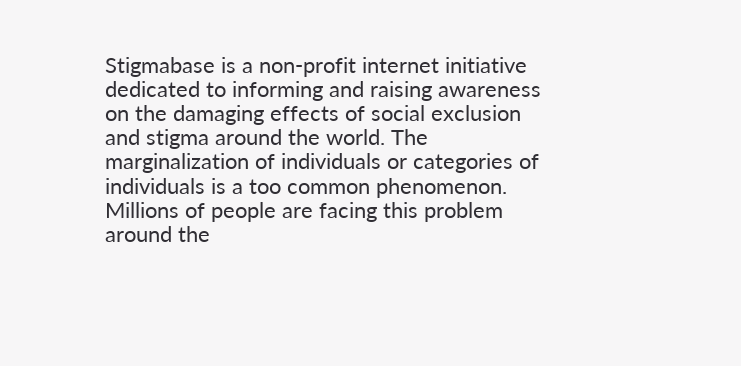Stigmabase is a non-profit internet initiative dedicated to informing and raising awareness on the damaging effects of social exclusion and stigma around the world. The marginalization of individuals or categories of individuals is a too common phenomenon. Millions of people are facing this problem around the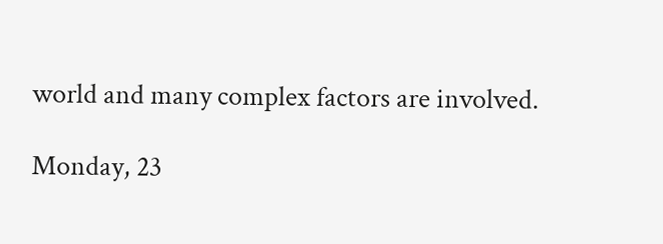world and many complex factors are involved.

Monday, 23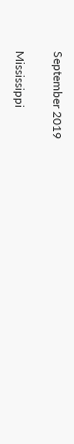September 2019

Mississippi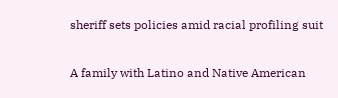sheriff sets policies amid racial profiling suit

A family with Latino and Native American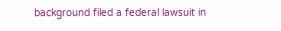background filed a federal lawsuit in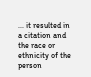... it resulted in a citation and the race or ethnicity of the person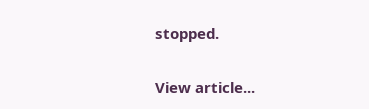stopped.

View article...